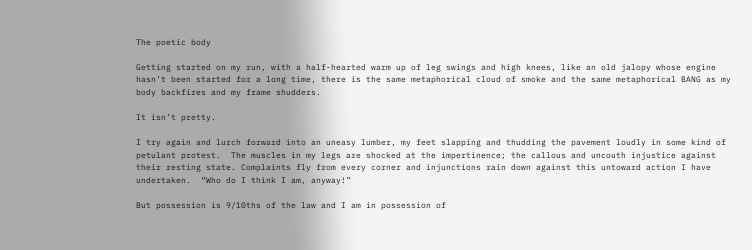The poetic body

Getting started on my run, with a half-hearted warm up of leg swings and high knees, like an old jalopy whose engine hasn’t been started for a long time, there is the same metaphorical cloud of smoke and the same metaphorical BANG as my body backfires and my frame shudders.

It isn’t pretty.

I try again and lurch forward into an uneasy lumber, my feet slapping and thudding the pavement loudly in some kind of petulant protest.  The muscles in my legs are shocked at the impertinence; the callous and uncouth injustice against their resting state. Complaints fly from every corner and injunctions rain down against this untoward action I have undertaken.  “Who do I think I am, anyway!”

But possession is 9/10ths of the law and I am in possession of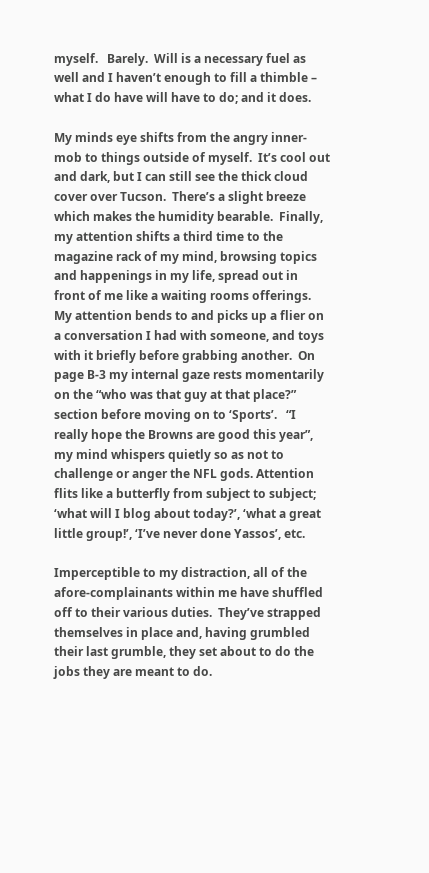myself.   Barely.  Will is a necessary fuel as well and I haven’t enough to fill a thimble – what I do have will have to do; and it does.

My minds eye shifts from the angry inner-mob to things outside of myself.  It’s cool out and dark, but I can still see the thick cloud cover over Tucson.  There’s a slight breeze which makes the humidity bearable.  Finally, my attention shifts a third time to the magazine rack of my mind, browsing topics and happenings in my life, spread out in front of me like a waiting rooms offerings.  My attention bends to and picks up a flier on a conversation I had with someone, and toys with it briefly before grabbing another.  On page B-3 my internal gaze rests momentarily on the “who was that guy at that place?” section before moving on to ‘Sports’.   “I really hope the Browns are good this year”, my mind whispers quietly so as not to challenge or anger the NFL gods. Attention flits like a butterfly from subject to subject; ‘what will I blog about today?’, ‘what a great little group!’, ‘I’ve never done Yassos’, etc.

Imperceptible to my distraction, all of the afore-complainants within me have shuffled off to their various duties.  They’ve strapped themselves in place and, having grumbled their last grumble, they set about to do the jobs they are meant to do.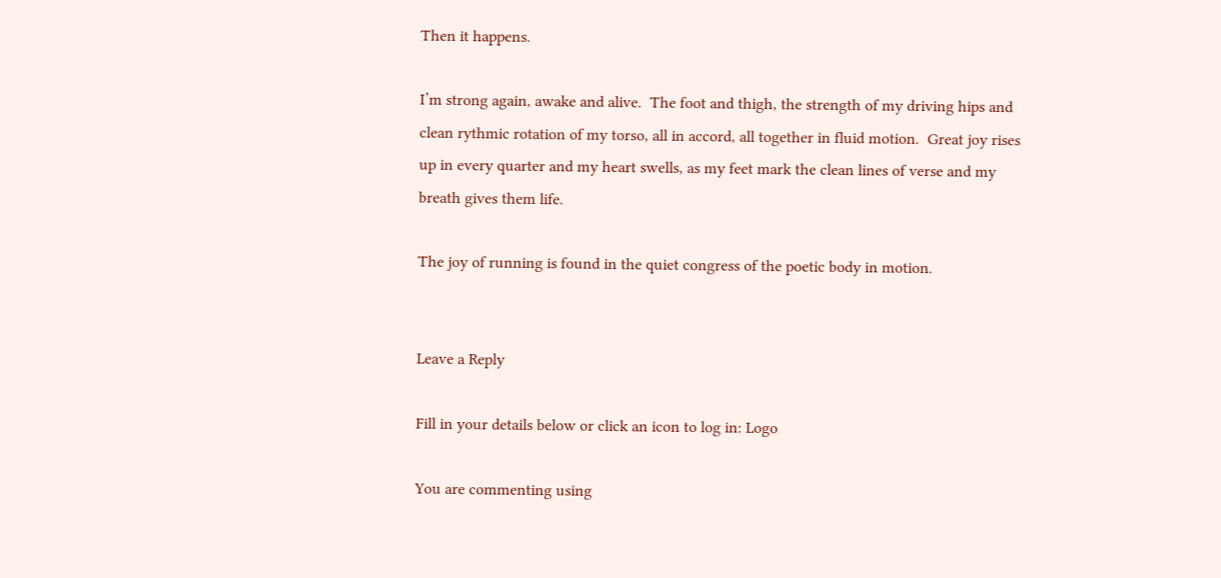Then it happens.

I’m strong again, awake and alive.  The foot and thigh, the strength of my driving hips and clean rythmic rotation of my torso, all in accord, all together in fluid motion.  Great joy rises up in every quarter and my heart swells, as my feet mark the clean lines of verse and my breath gives them life.

The joy of running is found in the quiet congress of the poetic body in motion.


Leave a Reply

Fill in your details below or click an icon to log in: Logo

You are commenting using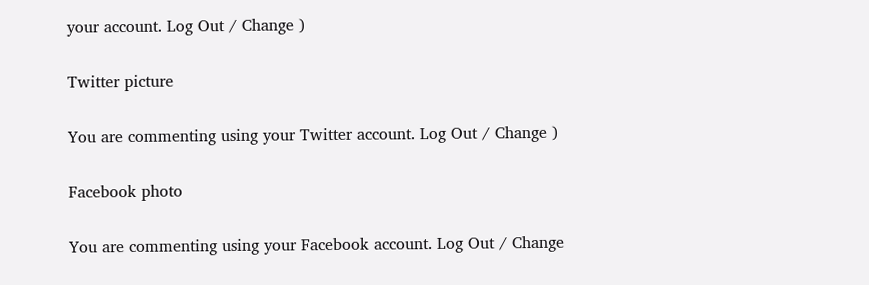your account. Log Out / Change )

Twitter picture

You are commenting using your Twitter account. Log Out / Change )

Facebook photo

You are commenting using your Facebook account. Log Out / Change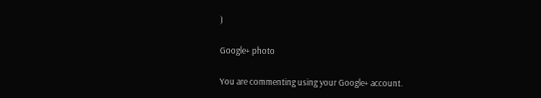)

Google+ photo

You are commenting using your Google+ account.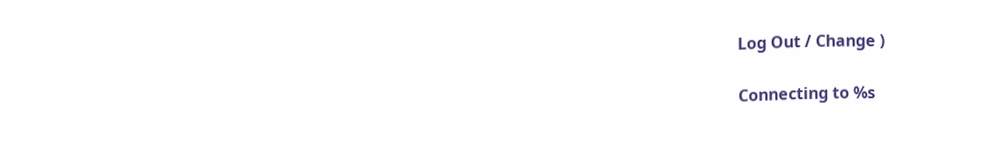Log Out / Change )

Connecting to %s